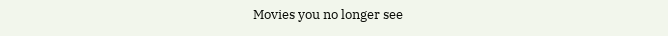Movies you no longer see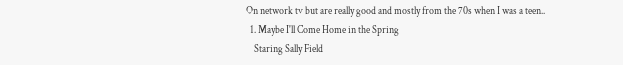On network tv but are really good and mostly from the 70s when I was a teen..
  1. Maybe I'll Come Home in the Spring
    Staring Sally Field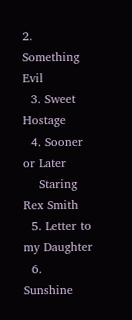2. Something Evil
  3. Sweet Hostage
  4. Sooner or Later
    Staring Rex Smith
  5. Letter to my Daughter
  6. Sunshine